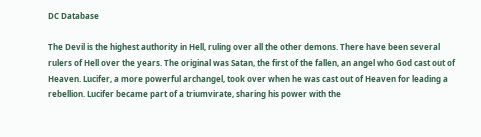DC Database

The Devil is the highest authority in Hell, ruling over all the other demons. There have been several rulers of Hell over the years. The original was Satan, the first of the fallen, an angel who God cast out of Heaven. Lucifer, a more powerful archangel, took over when he was cast out of Heaven for leading a rebellion. Lucifer became part of a triumvirate, sharing his power with the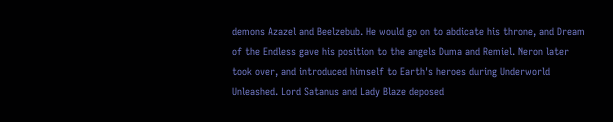demons Azazel and Beelzebub. He would go on to abdicate his throne, and Dream of the Endless gave his position to the angels Duma and Remiel. Neron later took over, and introduced himself to Earth's heroes during Underworld Unleashed. Lord Satanus and Lady Blaze deposed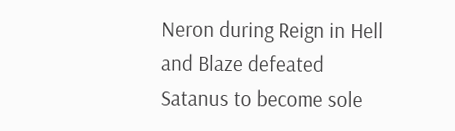Neron during Reign in Hell and Blaze defeated Satanus to become sole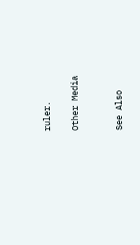ruler.

Other Media


See Also